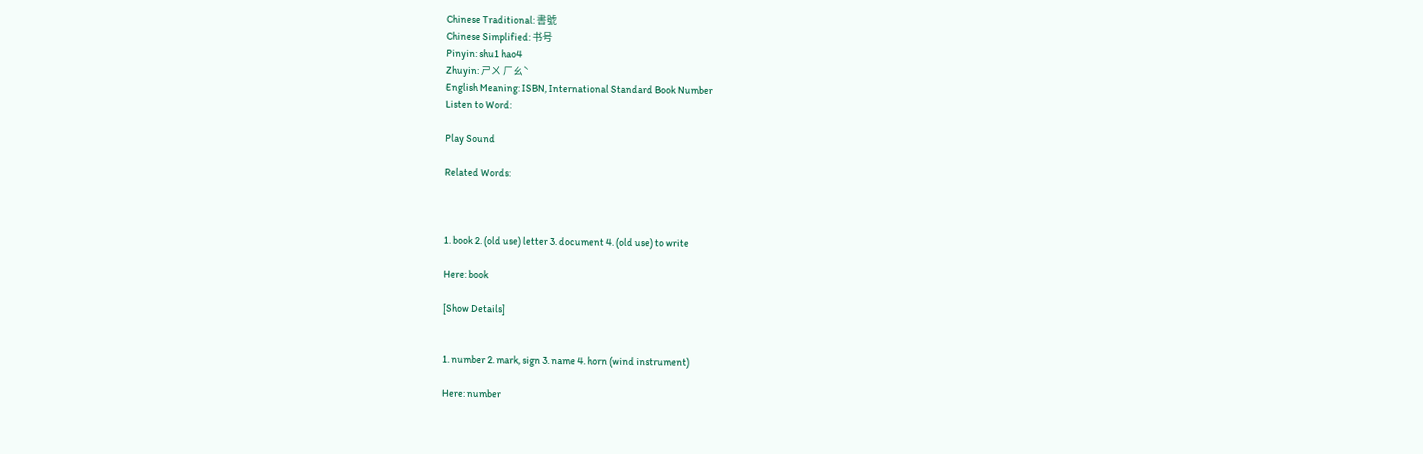Chinese Traditional: 書號
Chinese Simplified: 书号
Pinyin: shu1 hao4
Zhuyin: ㄕㄨ ㄏㄠˋ
English Meaning: ISBN, International Standard Book Number
Listen to Word:

Play Sound

Related Words:



1. book 2. (old use) letter 3. document 4. (old use) to write

Here: book

[Show Details]


1. number 2. mark, sign 3. name 4. horn (wind instrument)

Here: number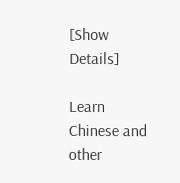[Show Details]

Learn Chinese and other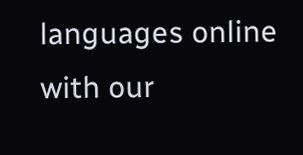languages online with our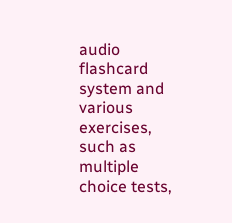audio flashcard system and various exercises, such as multiple choice tests,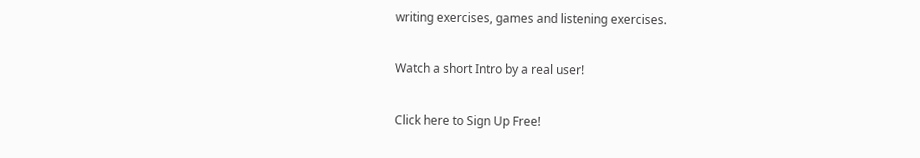writing exercises, games and listening exercises.

Watch a short Intro by a real user!

Click here to Sign Up Free!